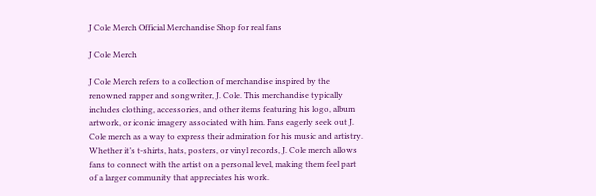J Cole Merch Official Merchandise Shop for real fans

J Cole Merch

J Cole Merch refers to a collection of merchandise inspired by the renowned rapper and songwriter, J. Cole. This merchandise typically includes clothing, accessories, and other items featuring his logo, album artwork, or iconic imagery associated with him. Fans eagerly seek out J. Cole merch as a way to express their admiration for his music and artistry. Whether it’s t-shirts, hats, posters, or vinyl records, J. Cole merch allows fans to connect with the artist on a personal level, making them feel part of a larger community that appreciates his work.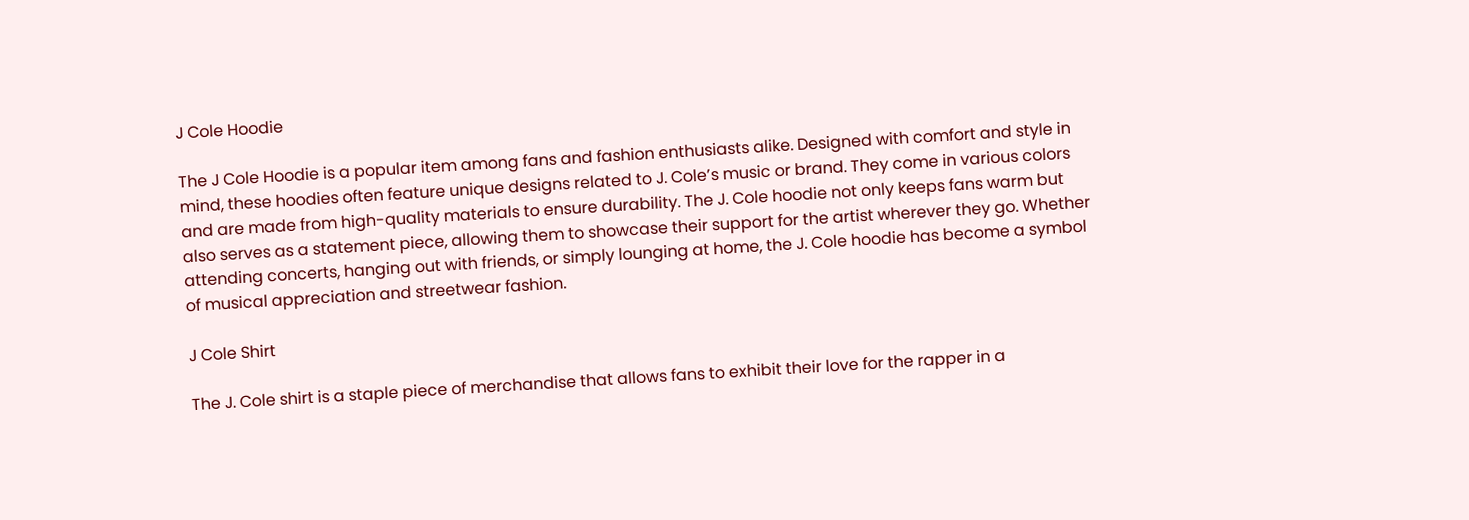J Cole Hoodie

The J Cole Hoodie is a popular item among fans and fashion enthusiasts alike. Designed with comfort and style in mind, these hoodies often feature unique designs related to J. Cole’s music or brand. They come in various colors and are made from high-quality materials to ensure durability. The J. Cole hoodie not only keeps fans warm but also serves as a statement piece, allowing them to showcase their support for the artist wherever they go. Whether attending concerts, hanging out with friends, or simply lounging at home, the J. Cole hoodie has become a symbol of musical appreciation and streetwear fashion.

J Cole Shirt

The J. Cole shirt is a staple piece of merchandise that allows fans to exhibit their love for the rapper in a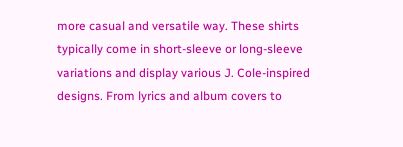more casual and versatile way. These shirts typically come in short-sleeve or long-sleeve variations and display various J. Cole-inspired designs. From lyrics and album covers to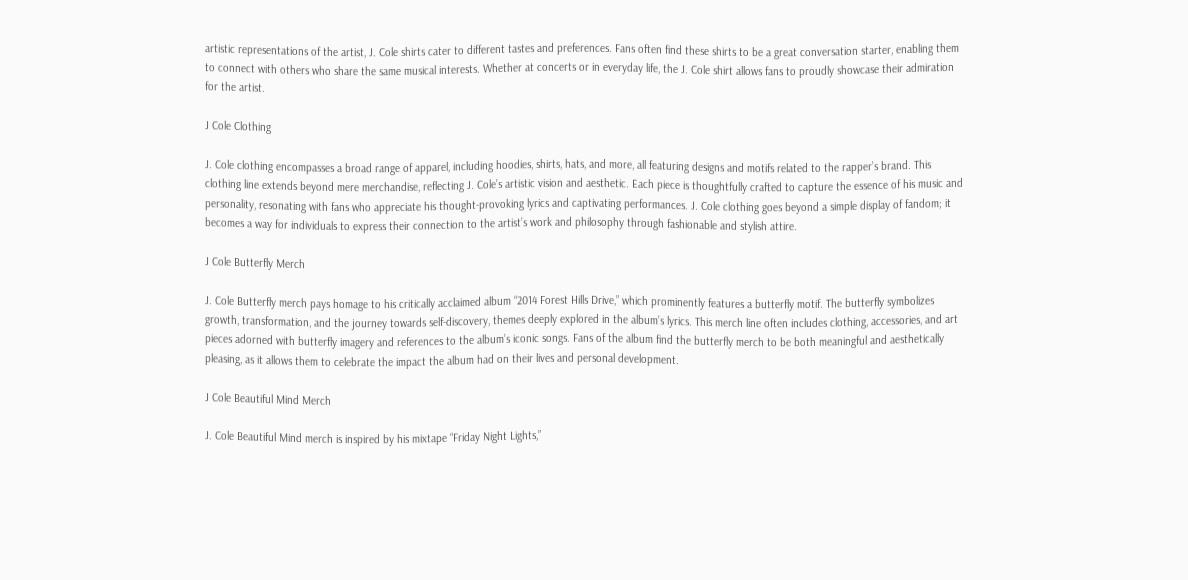artistic representations of the artist, J. Cole shirts cater to different tastes and preferences. Fans often find these shirts to be a great conversation starter, enabling them to connect with others who share the same musical interests. Whether at concerts or in everyday life, the J. Cole shirt allows fans to proudly showcase their admiration for the artist.

J Cole Clothing

J. Cole clothing encompasses a broad range of apparel, including hoodies, shirts, hats, and more, all featuring designs and motifs related to the rapper’s brand. This clothing line extends beyond mere merchandise, reflecting J. Cole’s artistic vision and aesthetic. Each piece is thoughtfully crafted to capture the essence of his music and personality, resonating with fans who appreciate his thought-provoking lyrics and captivating performances. J. Cole clothing goes beyond a simple display of fandom; it becomes a way for individuals to express their connection to the artist’s work and philosophy through fashionable and stylish attire.

J Cole Butterfly Merch

J. Cole Butterfly merch pays homage to his critically acclaimed album “2014 Forest Hills Drive,” which prominently features a butterfly motif. The butterfly symbolizes growth, transformation, and the journey towards self-discovery, themes deeply explored in the album’s lyrics. This merch line often includes clothing, accessories, and art pieces adorned with butterfly imagery and references to the album’s iconic songs. Fans of the album find the butterfly merch to be both meaningful and aesthetically pleasing, as it allows them to celebrate the impact the album had on their lives and personal development.

J Cole Beautiful Mind Merch

J. Cole Beautiful Mind merch is inspired by his mixtape “Friday Night Lights,”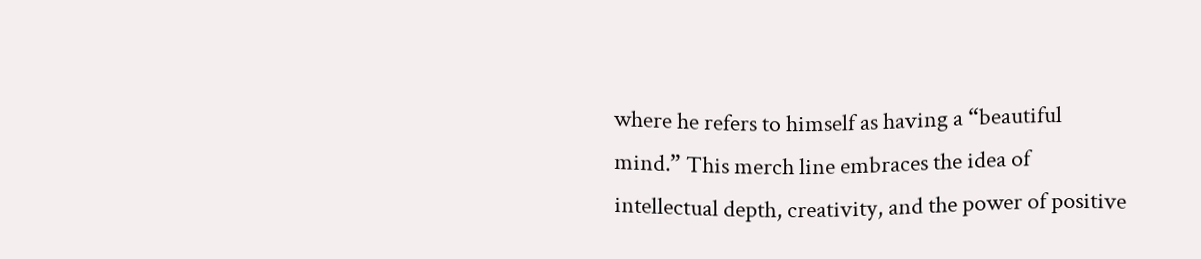where he refers to himself as having a “beautiful mind.” This merch line embraces the idea of intellectual depth, creativity, and the power of positive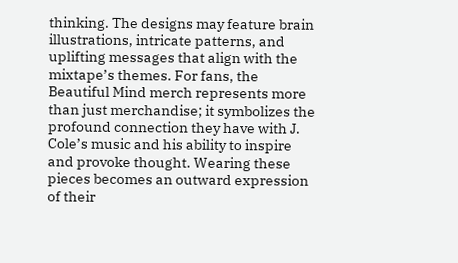thinking. The designs may feature brain illustrations, intricate patterns, and uplifting messages that align with the mixtape’s themes. For fans, the Beautiful Mind merch represents more than just merchandise; it symbolizes the profound connection they have with J. Cole’s music and his ability to inspire and provoke thought. Wearing these pieces becomes an outward expression of their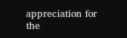appreciation for the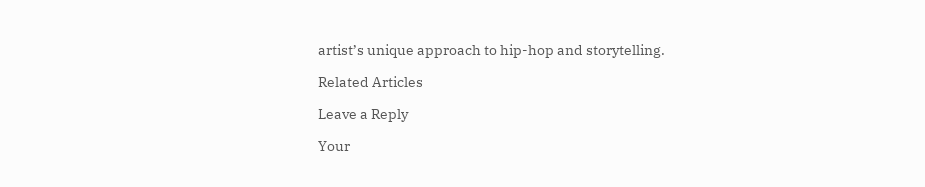artist’s unique approach to hip-hop and storytelling.

Related Articles

Leave a Reply

Your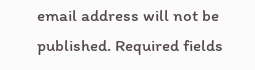email address will not be published. Required fields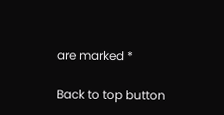are marked *

Back to top button